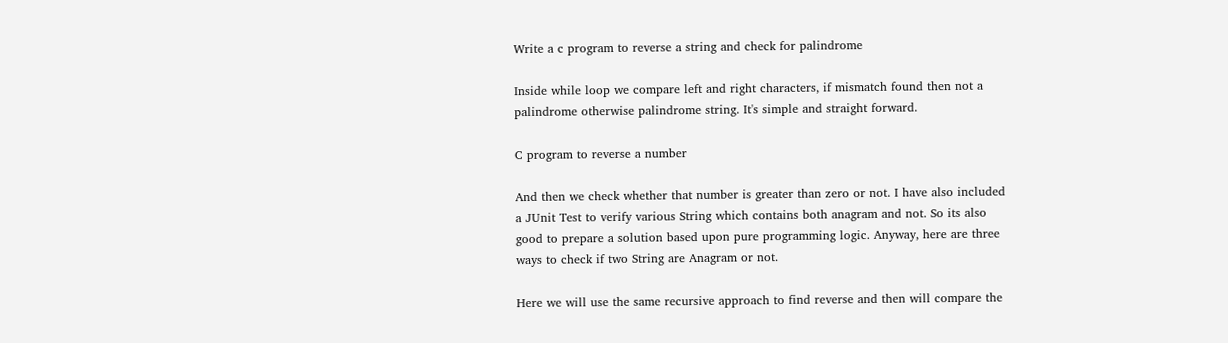Write a c program to reverse a string and check for palindrome

Inside while loop we compare left and right characters, if mismatch found then not a palindrome otherwise palindrome string. It's simple and straight forward.

C program to reverse a number

And then we check whether that number is greater than zero or not. I have also included a JUnit Test to verify various String which contains both anagram and not. So its also good to prepare a solution based upon pure programming logic. Anyway, here are three ways to check if two String are Anagram or not.

Here we will use the same recursive approach to find reverse and then will compare the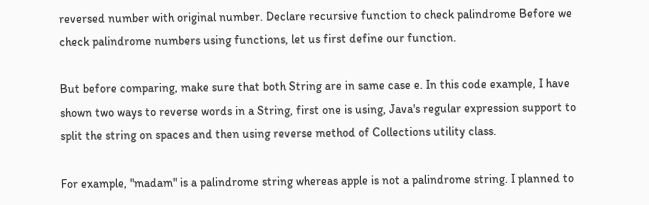reversed number with original number. Declare recursive function to check palindrome Before we check palindrome numbers using functions, let us first define our function.

But before comparing, make sure that both String are in same case e. In this code example, I have shown two ways to reverse words in a String, first one is using, Java's regular expression support to split the string on spaces and then using reverse method of Collections utility class.

For example, "madam" is a palindrome string whereas apple is not a palindrome string. I planned to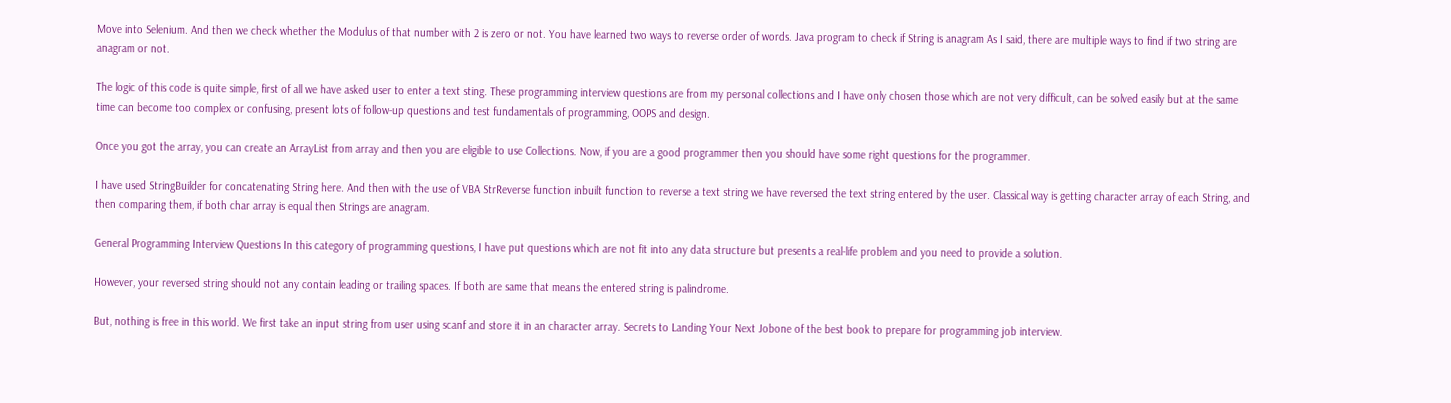Move into Selenium. And then we check whether the Modulus of that number with 2 is zero or not. You have learned two ways to reverse order of words. Java program to check if String is anagram As I said, there are multiple ways to find if two string are anagram or not.

The logic of this code is quite simple, first of all we have asked user to enter a text sting. These programming interview questions are from my personal collections and I have only chosen those which are not very difficult, can be solved easily but at the same time can become too complex or confusing, present lots of follow-up questions and test fundamentals of programming, OOPS and design.

Once you got the array, you can create an ArrayList from array and then you are eligible to use Collections. Now, if you are a good programmer then you should have some right questions for the programmer.

I have used StringBuilder for concatenating String here. And then with the use of VBA StrReverse function inbuilt function to reverse a text string we have reversed the text string entered by the user. Classical way is getting character array of each String, and then comparing them, if both char array is equal then Strings are anagram.

General Programming Interview Questions In this category of programming questions, I have put questions which are not fit into any data structure but presents a real-life problem and you need to provide a solution.

However, your reversed string should not any contain leading or trailing spaces. If both are same that means the entered string is palindrome.

But, nothing is free in this world. We first take an input string from user using scanf and store it in an character array. Secrets to Landing Your Next Jobone of the best book to prepare for programming job interview.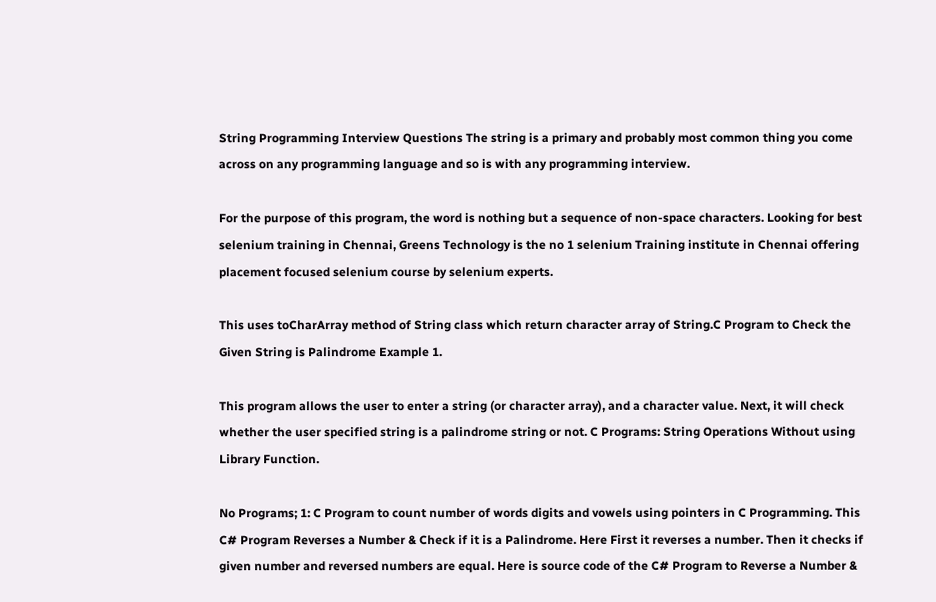String Programming Interview Questions The string is a primary and probably most common thing you come across on any programming language and so is with any programming interview.

For the purpose of this program, the word is nothing but a sequence of non-space characters. Looking for best selenium training in Chennai, Greens Technology is the no 1 selenium Training institute in Chennai offering placement focused selenium course by selenium experts.

This uses toCharArray method of String class which return character array of String.C Program to Check the Given String is Palindrome Example 1.

This program allows the user to enter a string (or character array), and a character value. Next, it will check whether the user specified string is a palindrome string or not. C Programs: String Operations Without using Library Function.

No Programs; 1: C Program to count number of words digits and vowels using pointers in C Programming. This C# Program Reverses a Number & Check if it is a Palindrome. Here First it reverses a number. Then it checks if given number and reversed numbers are equal. Here is source code of the C# Program to Reverse a Number &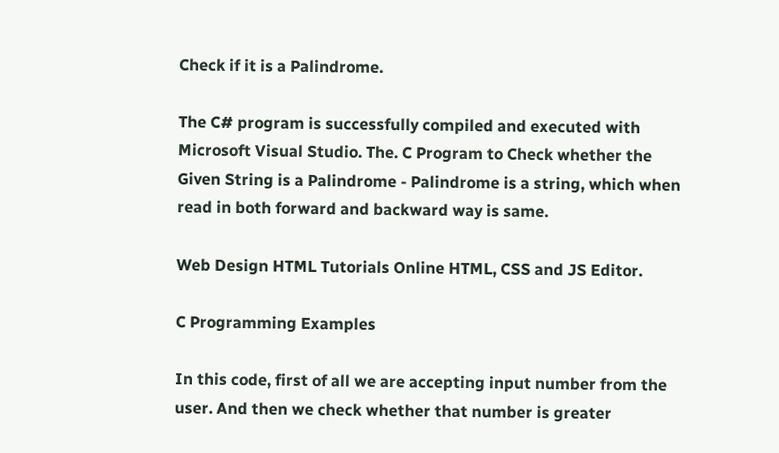Check if it is a Palindrome.

The C# program is successfully compiled and executed with Microsoft Visual Studio. The. C Program to Check whether the Given String is a Palindrome - Palindrome is a string, which when read in both forward and backward way is same.

Web Design HTML Tutorials Online HTML, CSS and JS Editor.

C Programming Examples

In this code, first of all we are accepting input number from the user. And then we check whether that number is greater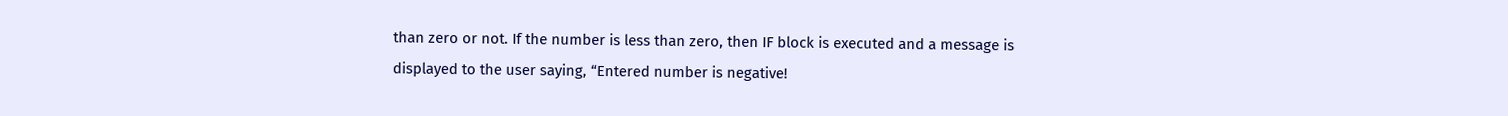than zero or not. If the number is less than zero, then IF block is executed and a message is displayed to the user saying, “Entered number is negative!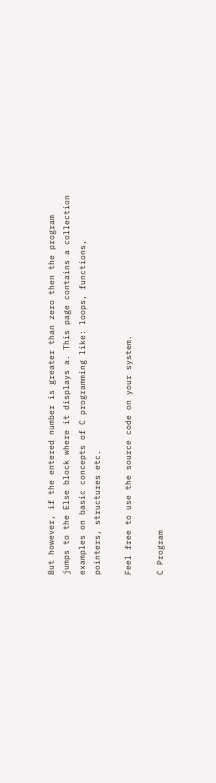But however, if the entered number is greater than zero then the program jumps to the Else block where it displays a. This page contains a collection examples on basic concepts of C programming like: loops, functions, pointers, structures etc.

Feel free to use the source code on your system.

C Program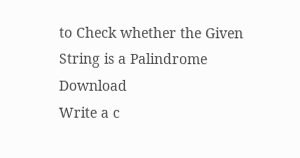to Check whether the Given String is a Palindrome Download
Write a c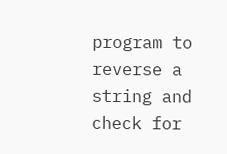program to reverse a string and check for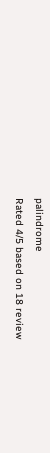palindrome
Rated 4/5 based on 18 review